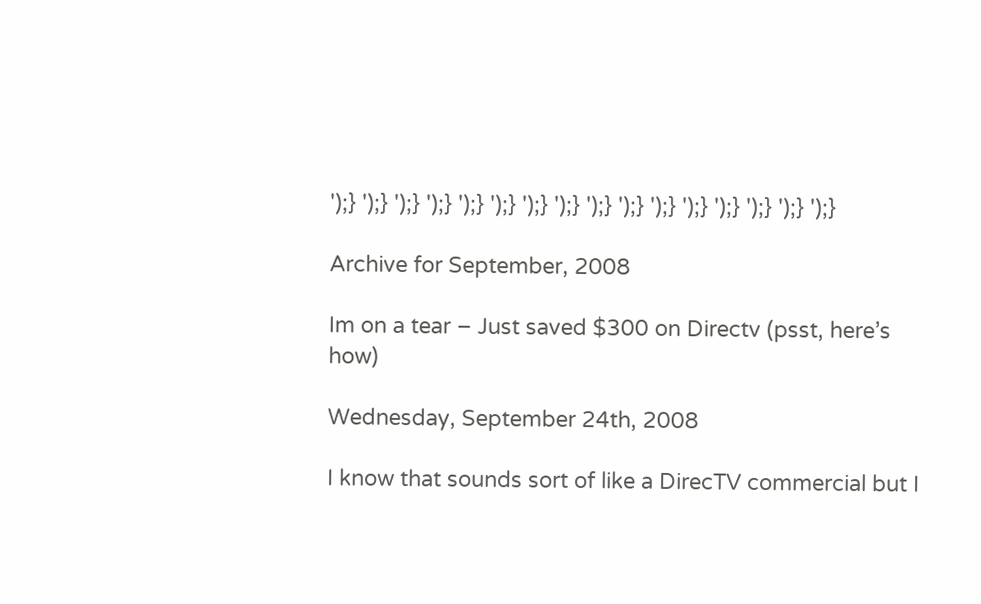');} ');} ');} ');} ');} ');} ');} ');} ');} ');} ');} ');} ');} ');} ');} ');}

Archive for September, 2008

Im on a tear – Just saved $300 on Directv (psst, here’s how)

Wednesday, September 24th, 2008

I know that sounds sort of like a DirecTV commercial but I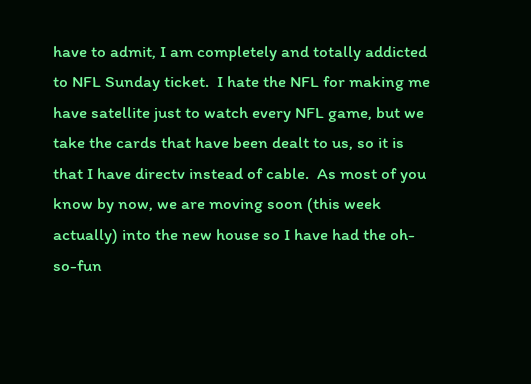have to admit, I am completely and totally addicted to NFL Sunday ticket.  I hate the NFL for making me have satellite just to watch every NFL game, but we take the cards that have been dealt to us, so it is that I have directv instead of cable.  As most of you know by now, we are moving soon (this week actually) into the new house so I have had the oh-so-fun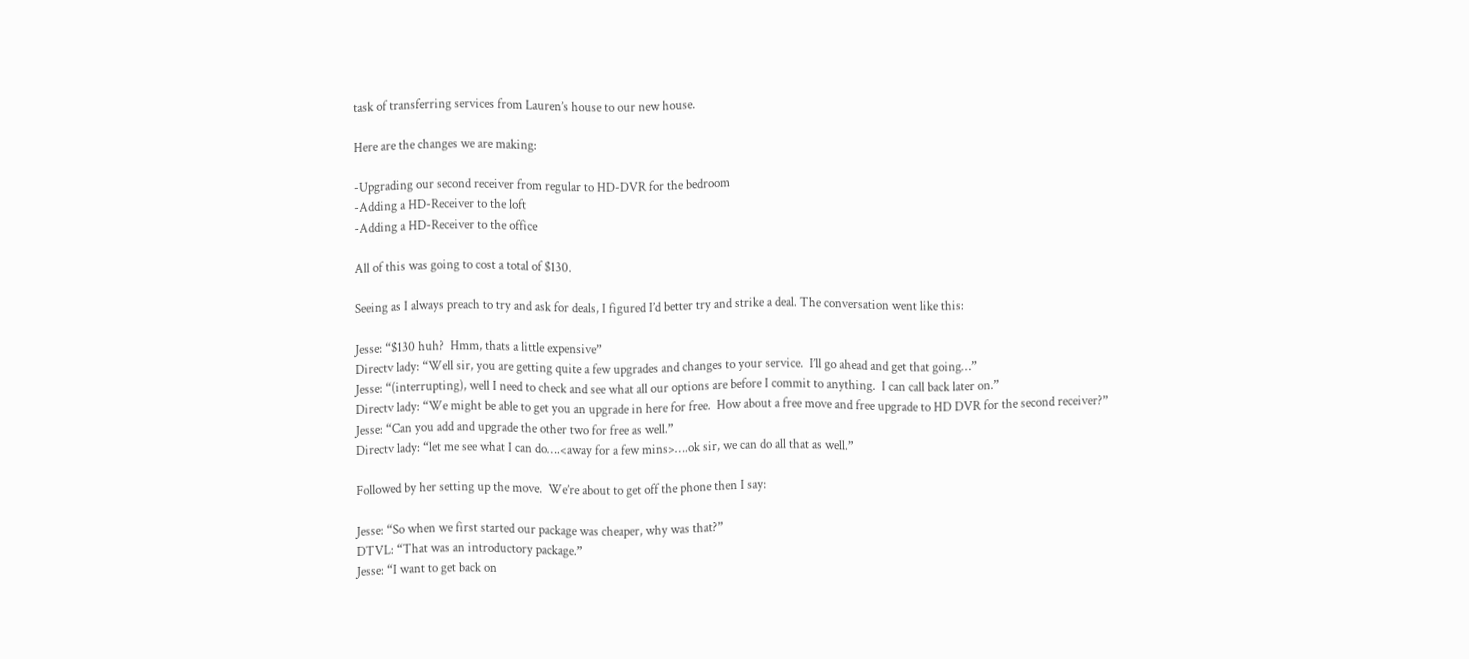task of transferring services from Lauren’s house to our new house.

Here are the changes we are making:

-Upgrading our second receiver from regular to HD-DVR for the bedroom
-Adding a HD-Receiver to the loft
-Adding a HD-Receiver to the office

All of this was going to cost a total of $130.

Seeing as I always preach to try and ask for deals, I figured I’d better try and strike a deal. The conversation went like this:

Jesse: “$130 huh?  Hmm, thats a little expensive”
Directv lady: “Well sir, you are getting quite a few upgrades and changes to your service.  I’ll go ahead and get that going…”
Jesse: “(interrupting), well I need to check and see what all our options are before I commit to anything.  I can call back later on.”
Directv lady: “We might be able to get you an upgrade in here for free.  How about a free move and free upgrade to HD DVR for the second receiver?”
Jesse: “Can you add and upgrade the other two for free as well.”
Directv lady: “let me see what I can do….<away for a few mins>….ok sir, we can do all that as well.”

Followed by her setting up the move.  We’re about to get off the phone then I say:

Jesse: “So when we first started our package was cheaper, why was that?”
DTVL: “That was an introductory package.”
Jesse: “I want to get back on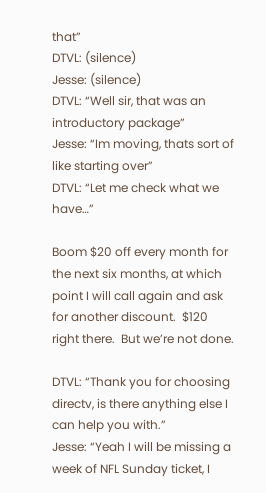that”
DTVL: (silence)
Jesse: (silence)
DTVL: “Well sir, that was an introductory package”
Jesse: “Im moving, thats sort of like starting over”
DTVL: “Let me check what we have…”

Boom $20 off every month for the next six months, at which point I will call again and ask for another discount.  $120 right there.  But we’re not done.

DTVL: “Thank you for choosing directv, is there anything else I can help you with.”
Jesse: “Yeah I will be missing a week of NFL Sunday ticket, I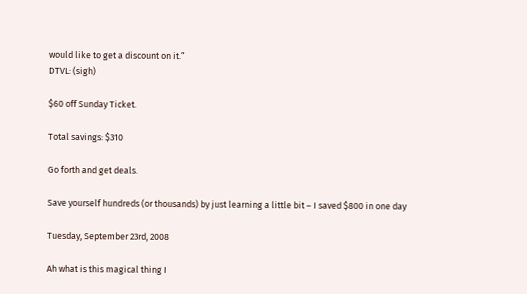would like to get a discount on it.”
DTVL: (sigh)

$60 off Sunday Ticket.

Total savings: $310

Go forth and get deals.

Save yourself hundreds (or thousands) by just learning a little bit – I saved $800 in one day

Tuesday, September 23rd, 2008

Ah what is this magical thing I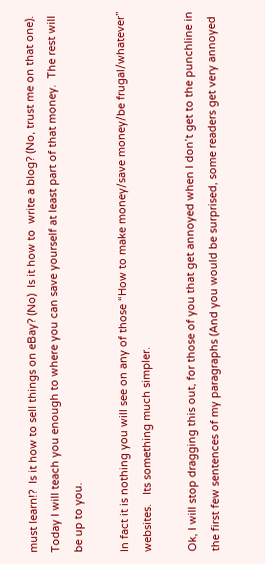must learn!?  Is it how to sell things on eBay? (No)  Is it how to  write a blog? (No, trust me on that one).  Today I will teach you enough to where you can save yourself at least part of that money.  The rest will be up to you.

In fact it is nothing you will see on any of those “How to make money/save money/be frugal/whatever” websites.   Its something much simpler.

Ok, I will stop dragging this out, for those of you that get annoyed when I don’t get to the punchline in the first few sentences of my paragraphs (And you would be surprised, some readers get very annoyed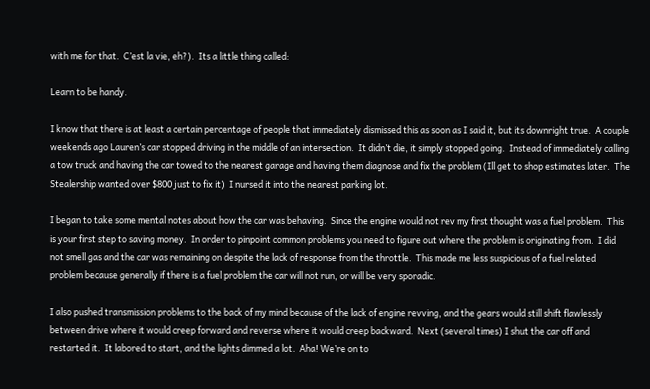with me for that.  C’est la vie, eh?).  Its a little thing called:

Learn to be handy.

I know that there is at least a certain percentage of people that immediately dismissed this as soon as I said it, but its downright true.  A couple weekends ago Lauren’s car stopped driving in the middle of an intersection.  It didn’t die, it simply stopped going.  Instead of immediately calling a tow truck and having the car towed to the nearest garage and having them diagnose and fix the problem (Ill get to shop estimates later.  The Stealership wanted over $800 just to fix it)  I nursed it into the nearest parking lot.

I began to take some mental notes about how the car was behaving.  Since the engine would not rev my first thought was a fuel problem.  This is your first step to saving money.  In order to pinpoint common problems you need to figure out where the problem is originating from.  I did not smell gas and the car was remaining on despite the lack of response from the throttle.  This made me less suspicious of a fuel related problem because generally if there is a fuel problem the car will not run, or will be very sporadic.

I also pushed transmission problems to the back of my mind because of the lack of engine revving, and the gears would still shift flawlessly between drive where it would creep forward and reverse where it would creep backward.  Next (several times) I shut the car off and restarted it.  It labored to start, and the lights dimmed a lot.  Aha! We’re on to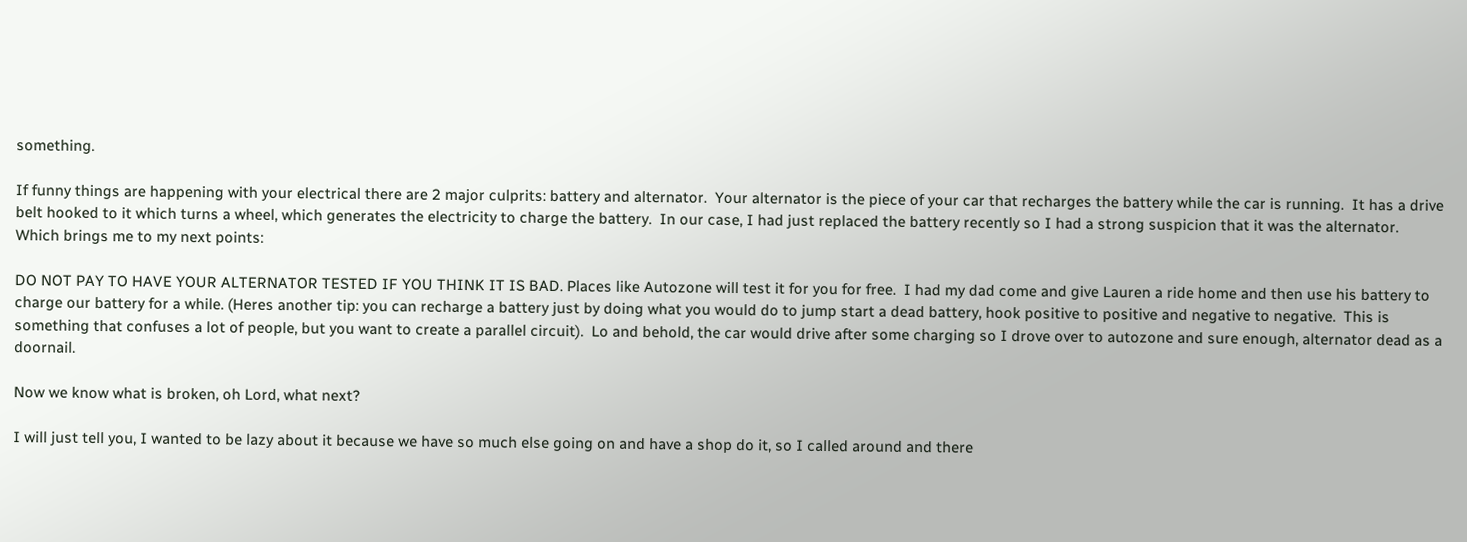something.

If funny things are happening with your electrical there are 2 major culprits: battery and alternator.  Your alternator is the piece of your car that recharges the battery while the car is running.  It has a drive belt hooked to it which turns a wheel, which generates the electricity to charge the battery.  In our case, I had just replaced the battery recently so I had a strong suspicion that it was the alternator.  Which brings me to my next points:

DO NOT PAY TO HAVE YOUR ALTERNATOR TESTED IF YOU THINK IT IS BAD. Places like Autozone will test it for you for free.  I had my dad come and give Lauren a ride home and then use his battery to charge our battery for a while. (Heres another tip: you can recharge a battery just by doing what you would do to jump start a dead battery, hook positive to positive and negative to negative.  This is something that confuses a lot of people, but you want to create a parallel circuit).  Lo and behold, the car would drive after some charging so I drove over to autozone and sure enough, alternator dead as a doornail.

Now we know what is broken, oh Lord, what next?

I will just tell you, I wanted to be lazy about it because we have so much else going on and have a shop do it, so I called around and there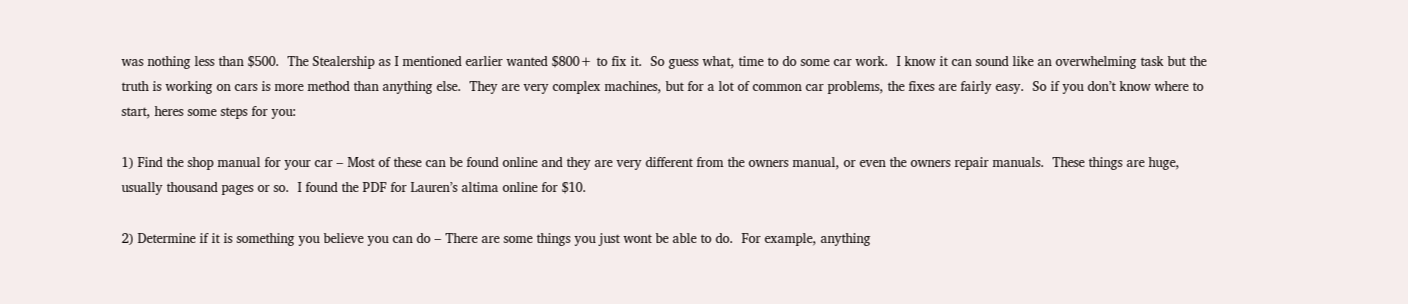was nothing less than $500.  The Stealership as I mentioned earlier wanted $800+ to fix it.  So guess what, time to do some car work.  I know it can sound like an overwhelming task but the truth is working on cars is more method than anything else.  They are very complex machines, but for a lot of common car problems, the fixes are fairly easy.  So if you don’t know where to start, heres some steps for you:

1) Find the shop manual for your car – Most of these can be found online and they are very different from the owners manual, or even the owners repair manuals.  These things are huge, usually thousand pages or so.  I found the PDF for Lauren’s altima online for $10.

2) Determine if it is something you believe you can do – There are some things you just wont be able to do.  For example, anything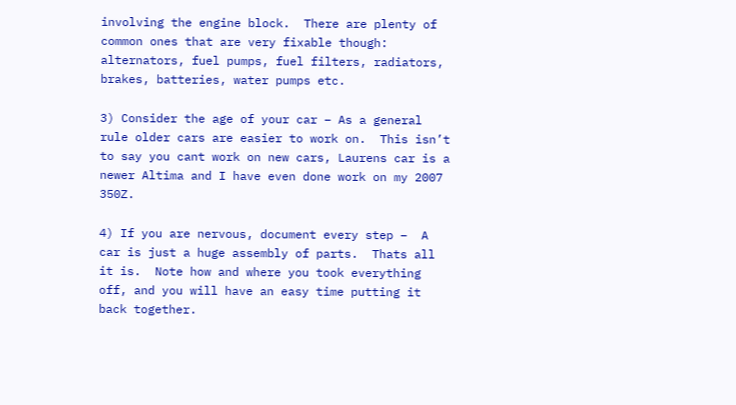involving the engine block.  There are plenty of common ones that are very fixable though: alternators, fuel pumps, fuel filters, radiators, brakes, batteries, water pumps etc.

3) Consider the age of your car – As a general rule older cars are easier to work on.  This isn’t to say you cant work on new cars, Laurens car is a newer Altima and I have even done work on my 2007 350Z.

4) If you are nervous, document every step –  A car is just a huge assembly of parts.  Thats all it is.  Note how and where you took everything off, and you will have an easy time putting it back together.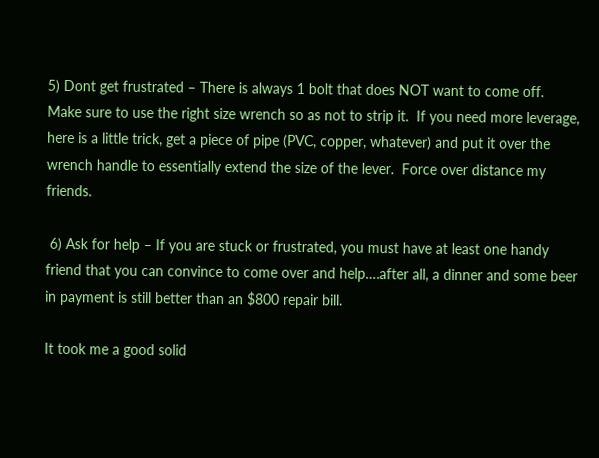5) Dont get frustrated – There is always 1 bolt that does NOT want to come off.  Make sure to use the right size wrench so as not to strip it.  If you need more leverage, here is a little trick, get a piece of pipe (PVC, copper, whatever) and put it over the wrench handle to essentially extend the size of the lever.  Force over distance my friends.

 6) Ask for help – If you are stuck or frustrated, you must have at least one handy friend that you can convince to come over and help….after all, a dinner and some beer in payment is still better than an $800 repair bill.

It took me a good solid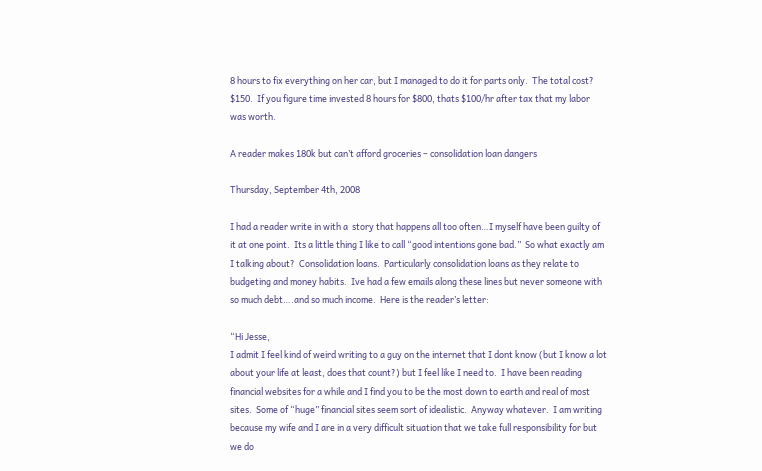8 hours to fix everything on her car, but I managed to do it for parts only.  The total cost?  $150.  If you figure time invested 8 hours for $800, thats $100/hr after tax that my labor was worth.

A reader makes 180k but can’t afford groceries – consolidation loan dangers

Thursday, September 4th, 2008

I had a reader write in with a  story that happens all too often…I myself have been guilty of it at one point.  Its a little thing I like to call “good intentions gone bad.”  So what exactly am I talking about?  Consolidation loans.  Particularly consolidation loans as they relate to budgeting and money habits.  Ive had a few emails along these lines but never someone with so much debt….and so much income.  Here is the reader’s letter:

“Hi Jesse,
I admit I feel kind of weird writing to a guy on the internet that I dont know (but I know a lot about your life at least, does that count?) but I feel like I need to.  I have been reading financial websites for a while and I find you to be the most down to earth and real of most sites.  Some of “huge” financial sites seem sort of idealistic.  Anyway whatever.  I am writing because my wife and I are in a very difficult situation that we take full responsibility for but we do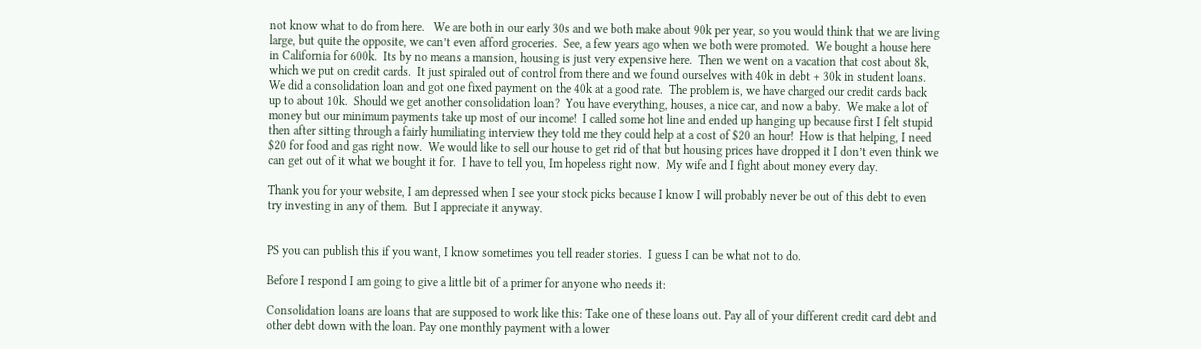not know what to do from here.   We are both in our early 30s and we both make about 90k per year, so you would think that we are living large, but quite the opposite, we can’t even afford groceries.  See, a few years ago when we both were promoted.  We bought a house here in California for 600k.  Its by no means a mansion, housing is just very expensive here.  Then we went on a vacation that cost about 8k, which we put on credit cards.  It just spiraled out of control from there and we found ourselves with 40k in debt + 30k in student loans.  We did a consolidation loan and got one fixed payment on the 40k at a good rate.  The problem is, we have charged our credit cards back up to about 10k.  Should we get another consolidation loan?  You have everything, houses, a nice car, and now a baby.  We make a lot of money but our minimum payments take up most of our income!  I called some hot line and ended up hanging up because first I felt stupid then after sitting through a fairly humiliating interview they told me they could help at a cost of $20 an hour!  How is that helping, I need $20 for food and gas right now.  We would like to sell our house to get rid of that but housing prices have dropped it I don’t even think we can get out of it what we bought it for.  I have to tell you, Im hopeless right now.  My wife and I fight about money every day.

Thank you for your website, I am depressed when I see your stock picks because I know I will probably never be out of this debt to even try investing in any of them.  But I appreciate it anyway.


PS you can publish this if you want, I know sometimes you tell reader stories.  I guess I can be what not to do.

Before I respond I am going to give a little bit of a primer for anyone who needs it:

Consolidation loans are loans that are supposed to work like this: Take one of these loans out. Pay all of your different credit card debt and other debt down with the loan. Pay one monthly payment with a lower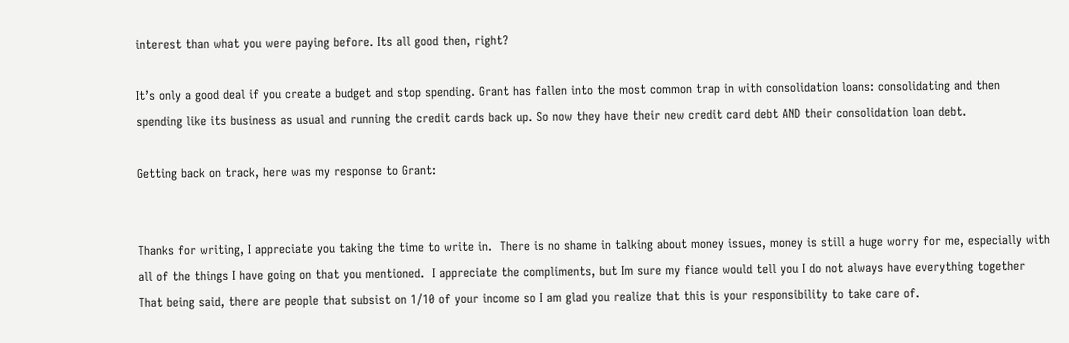interest than what you were paying before. Its all good then, right?

It’s only a good deal if you create a budget and stop spending. Grant has fallen into the most common trap in with consolidation loans: consolidating and then spending like its business as usual and running the credit cards back up. So now they have their new credit card debt AND their consolidation loan debt.

Getting back on track, here was my response to Grant:


Thanks for writing, I appreciate you taking the time to write in.  There is no shame in talking about money issues, money is still a huge worry for me, especially with all of the things I have going on that you mentioned.  I appreciate the compliments, but Im sure my fiance would tell you I do not always have everything together   That being said, there are people that subsist on 1/10 of your income so I am glad you realize that this is your responsibility to take care of.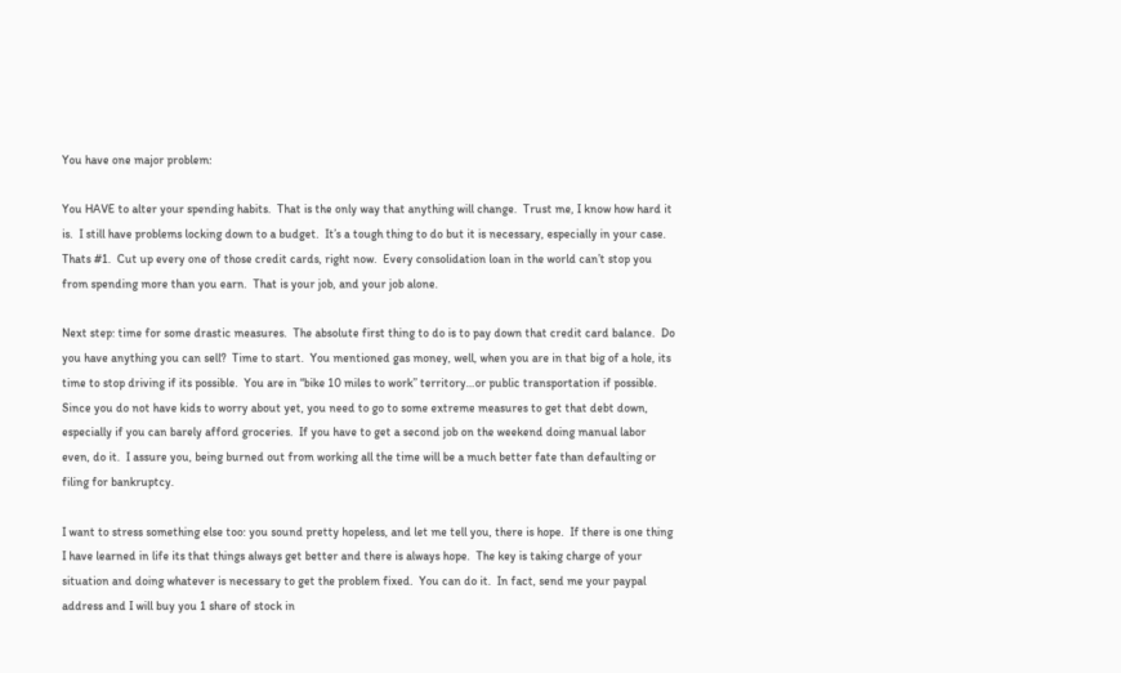You have one major problem:

You HAVE to alter your spending habits.  That is the only way that anything will change.  Trust me, I know how hard it is.  I still have problems locking down to a budget.  It’s a tough thing to do but it is necessary, especially in your case.  Thats #1.  Cut up every one of those credit cards, right now.  Every consolidation loan in the world can’t stop you from spending more than you earn.  That is your job, and your job alone.

Next step: time for some drastic measures.  The absolute first thing to do is to pay down that credit card balance.  Do you have anything you can sell?  Time to start.  You mentioned gas money, well, when you are in that big of a hole, its time to stop driving if its possible.  You are in “bike 10 miles to work” territory…or public transportation if possible.  Since you do not have kids to worry about yet, you need to go to some extreme measures to get that debt down, especially if you can barely afford groceries.  If you have to get a second job on the weekend doing manual labor even, do it.  I assure you, being burned out from working all the time will be a much better fate than defaulting or filing for bankruptcy.

I want to stress something else too: you sound pretty hopeless, and let me tell you, there is hope.  If there is one thing I have learned in life its that things always get better and there is always hope.  The key is taking charge of your situation and doing whatever is necessary to get the problem fixed.  You can do it.  In fact, send me your paypal address and I will buy you 1 share of stock in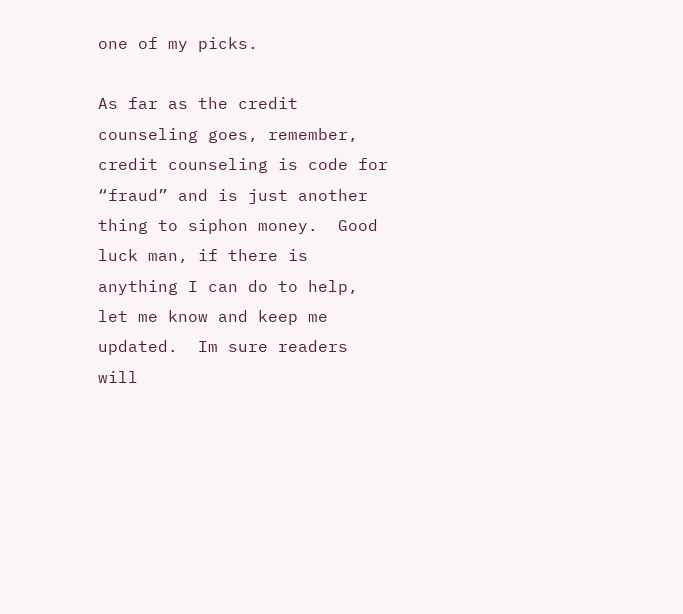one of my picks.

As far as the credit counseling goes, remember, credit counseling is code for “fraud” and is just another thing to siphon money.  Good luck man, if there is anything I can do to help, let me know and keep me updated.  Im sure readers will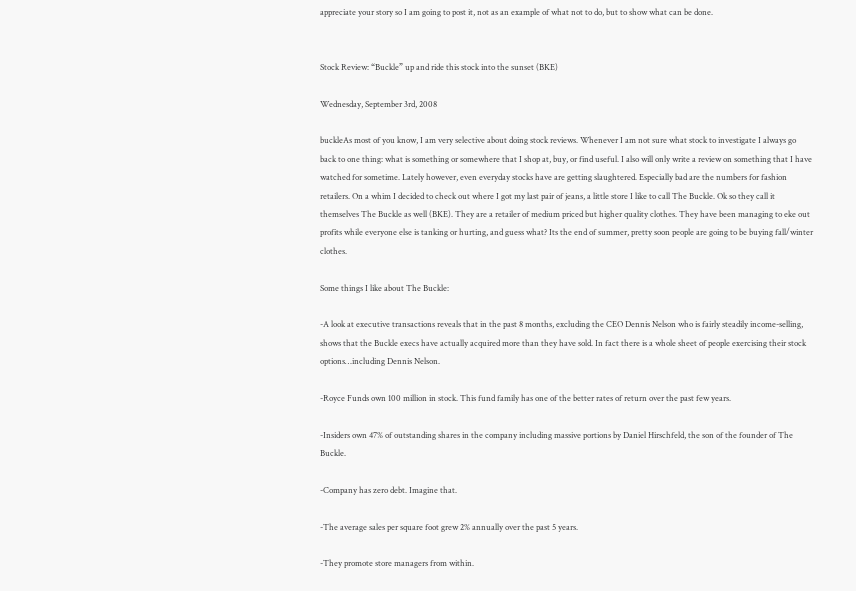appreciate your story so I am going to post it, not as an example of what not to do, but to show what can be done.


Stock Review: “Buckle” up and ride this stock into the sunset (BKE)

Wednesday, September 3rd, 2008

buckleAs most of you know, I am very selective about doing stock reviews. Whenever I am not sure what stock to investigate I always go back to one thing: what is something or somewhere that I shop at, buy, or find useful. I also will only write a review on something that I have watched for sometime. Lately however, even everyday stocks have are getting slaughtered. Especially bad are the numbers for fashion retailers. On a whim I decided to check out where I got my last pair of jeans, a little store I like to call The Buckle. Ok so they call it themselves The Buckle as well (BKE). They are a retailer of medium priced but higher quality clothes. They have been managing to eke out profits while everyone else is tanking or hurting, and guess what? Its the end of summer, pretty soon people are going to be buying fall/winter clothes.

Some things I like about The Buckle:

-A look at executive transactions reveals that in the past 8 months, excluding the CEO Dennis Nelson who is fairly steadily income-selling, shows that the Buckle execs have actually acquired more than they have sold. In fact there is a whole sheet of people exercising their stock options…including Dennis Nelson.

-Royce Funds own 100 million in stock. This fund family has one of the better rates of return over the past few years.

-Insiders own 47% of outstanding shares in the company including massive portions by Daniel Hirschfeld, the son of the founder of The Buckle.

-Company has zero debt. Imagine that.

-The average sales per square foot grew 2% annually over the past 5 years.

-They promote store managers from within.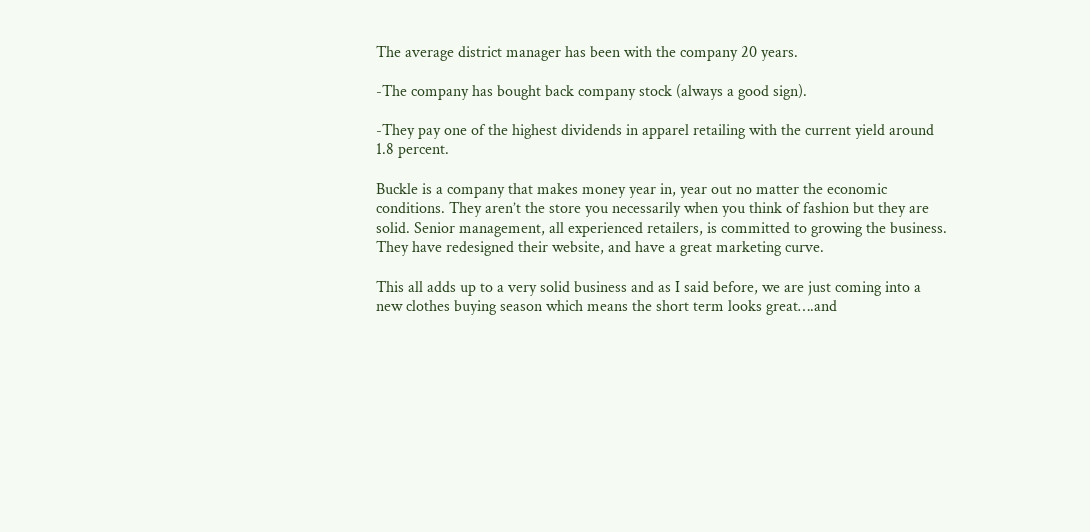The average district manager has been with the company 20 years.

-The company has bought back company stock (always a good sign).

-They pay one of the highest dividends in apparel retailing with the current yield around 1.8 percent.

Buckle is a company that makes money year in, year out no matter the economic conditions. They aren’t the store you necessarily when you think of fashion but they are solid. Senior management, all experienced retailers, is committed to growing the business. They have redesigned their website, and have a great marketing curve.

This all adds up to a very solid business and as I said before, we are just coming into a new clothes buying season which means the short term looks great….and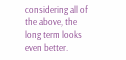considering all of the above, the long term looks even better.